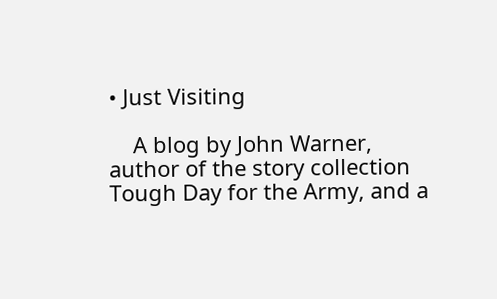• Just Visiting

    A blog by John Warner, author of the story collection Tough Day for the Army, and a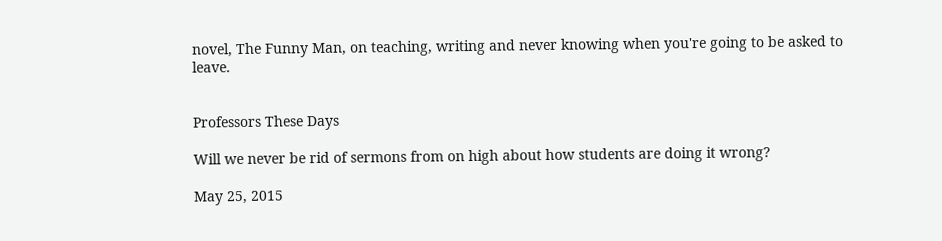novel, The Funny Man, on teaching, writing and never knowing when you're going to be asked to leave.


Professors These Days

Will we never be rid of sermons from on high about how students are doing it wrong?

May 25, 2015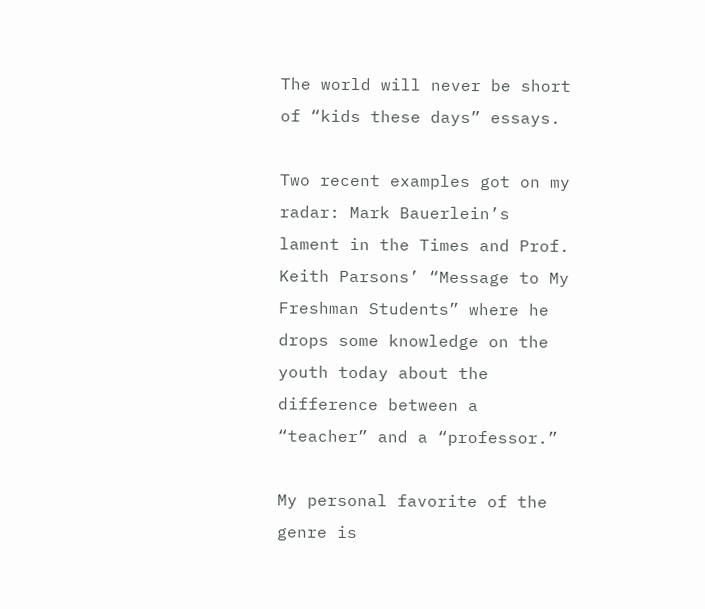The world will never be short of “kids these days” essays.

Two recent examples got on my radar: Mark Bauerlein’s lament in the Times and Prof. Keith Parsons’ “Message to My Freshman Students” where he drops some knowledge on the youth today about the difference between a “teacher” and a “professor.”

My personal favorite of the genre is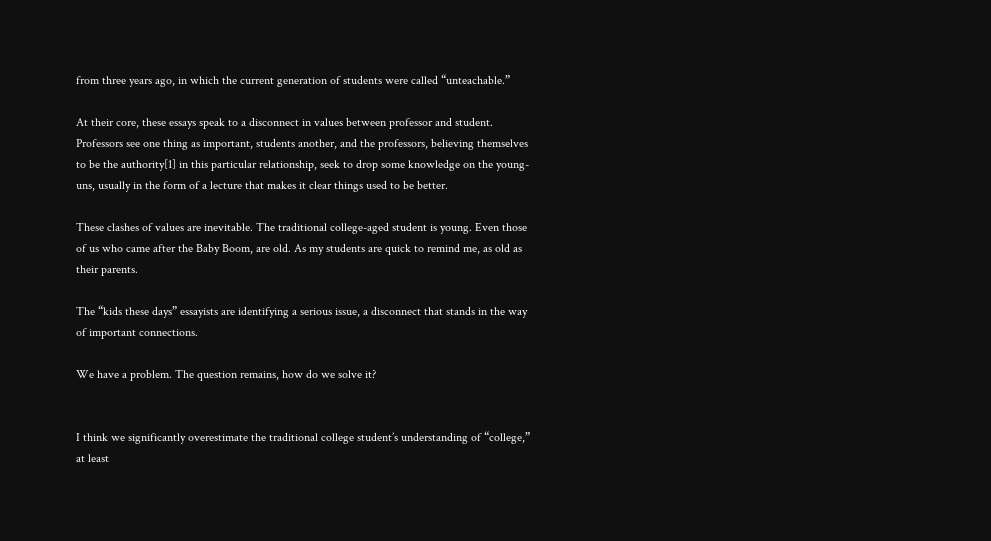from three years ago, in which the current generation of students were called “unteachable.”

At their core, these essays speak to a disconnect in values between professor and student. Professors see one thing as important, students another, and the professors, believing themselves to be the authority[1] in this particular relationship, seek to drop some knowledge on the young-uns, usually in the form of a lecture that makes it clear things used to be better.

These clashes of values are inevitable. The traditional college-aged student is young. Even those of us who came after the Baby Boom, are old. As my students are quick to remind me, as old as their parents.

The “kids these days” essayists are identifying a serious issue, a disconnect that stands in the way of important connections.

We have a problem. The question remains, how do we solve it?


I think we significantly overestimate the traditional college student’s understanding of “college,” at least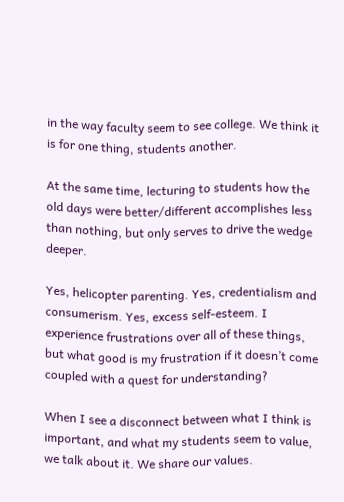in the way faculty seem to see college. We think it is for one thing, students another.

At the same time, lecturing to students how the old days were better/different accomplishes less than nothing, but only serves to drive the wedge deeper.

Yes, helicopter parenting. Yes, credentialism and consumerism. Yes, excess self-esteem. I experience frustrations over all of these things, but what good is my frustration if it doesn’t come coupled with a quest for understanding?

When I see a disconnect between what I think is important, and what my students seem to value, we talk about it. We share our values.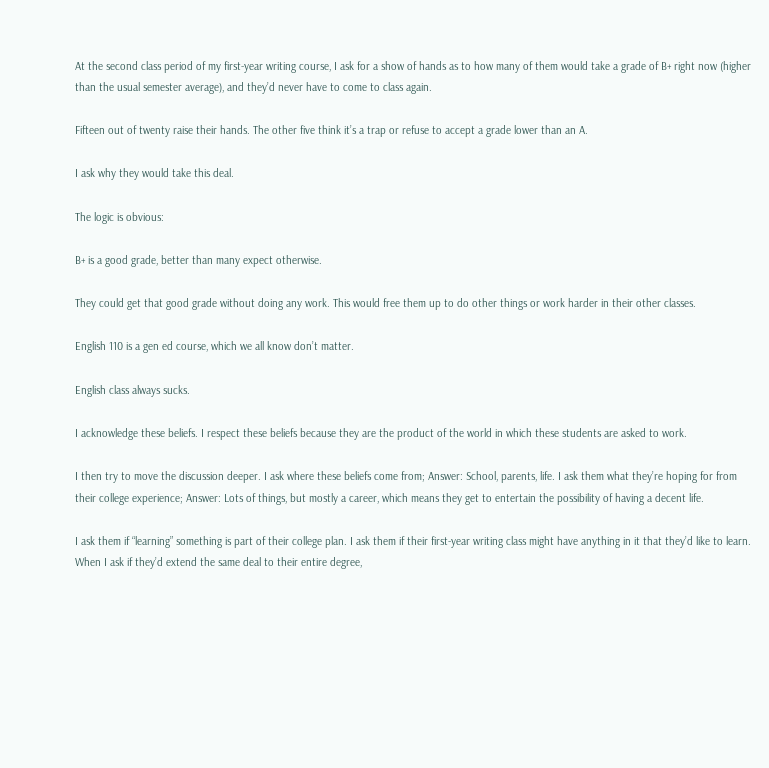At the second class period of my first-year writing course, I ask for a show of hands as to how many of them would take a grade of B+ right now (higher than the usual semester average), and they’d never have to come to class again.

Fifteen out of twenty raise their hands. The other five think it’s a trap or refuse to accept a grade lower than an A.

I ask why they would take this deal.

The logic is obvious:

B+ is a good grade, better than many expect otherwise.

They could get that good grade without doing any work. This would free them up to do other things or work harder in their other classes.

English 110 is a gen ed course, which we all know don’t matter.

English class always sucks.

I acknowledge these beliefs. I respect these beliefs because they are the product of the world in which these students are asked to work.

I then try to move the discussion deeper. I ask where these beliefs come from; Answer: School, parents, life. I ask them what they’re hoping for from their college experience; Answer: Lots of things, but mostly a career, which means they get to entertain the possibility of having a decent life.

I ask them if “learning” something is part of their college plan. I ask them if their first-year writing class might have anything in it that they’d like to learn. When I ask if they’d extend the same deal to their entire degree,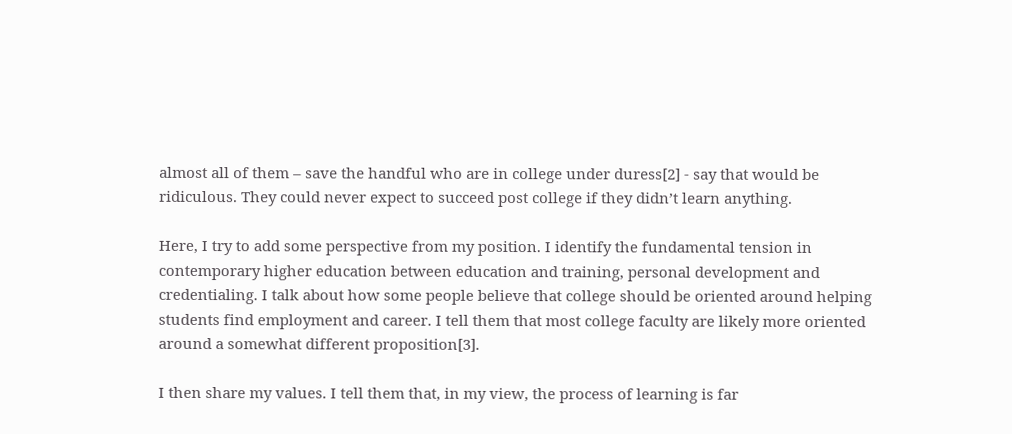almost all of them – save the handful who are in college under duress[2] - say that would be ridiculous. They could never expect to succeed post college if they didn’t learn anything.

Here, I try to add some perspective from my position. I identify the fundamental tension in contemporary higher education between education and training, personal development and credentialing. I talk about how some people believe that college should be oriented around helping students find employment and career. I tell them that most college faculty are likely more oriented around a somewhat different proposition[3].

I then share my values. I tell them that, in my view, the process of learning is far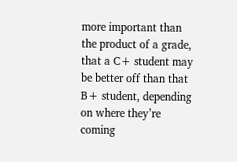more important than the product of a grade, that a C+ student may be better off than that B+ student, depending on where they’re coming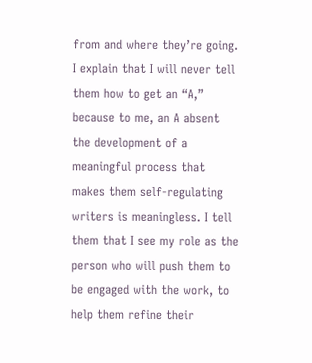from and where they’re going. I explain that I will never tell them how to get an “A,” because to me, an A absent the development of a meaningful process that makes them self-regulating writers is meaningless. I tell them that I see my role as the person who will push them to be engaged with the work, to help them refine their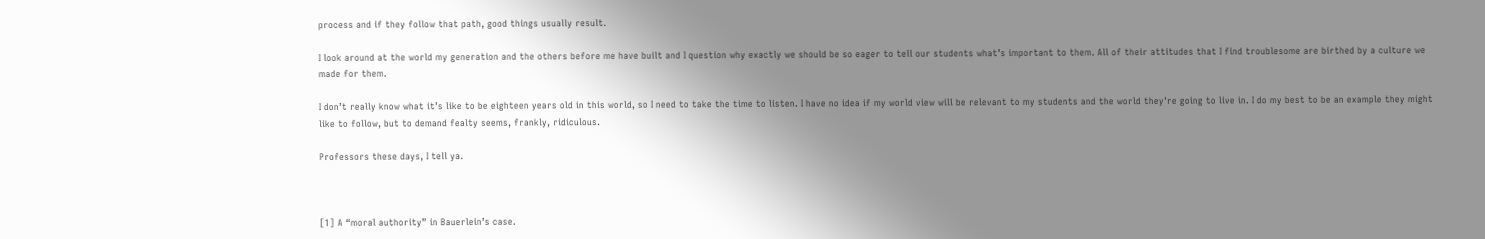process and if they follow that path, good things usually result.

I look around at the world my generation and the others before me have built and I question why exactly we should be so eager to tell our students what’s important to them. All of their attitudes that I find troublesome are birthed by a culture we made for them.

I don’t really know what it’s like to be eighteen years old in this world, so I need to take the time to listen. I have no idea if my world view will be relevant to my students and the world they're going to live in. I do my best to be an example they might like to follow, but to demand fealty seems, frankly, ridiculous.

Professors these days, I tell ya.



[1] A “moral authority” in Bauerlein’s case.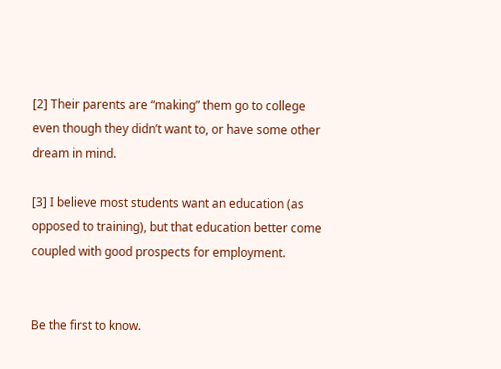[2] Their parents are “making” them go to college even though they didn’t want to, or have some other dream in mind.

[3] I believe most students want an education (as opposed to training), but that education better come coupled with good prospects for employment.


Be the first to know.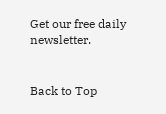Get our free daily newsletter.


Back to Top